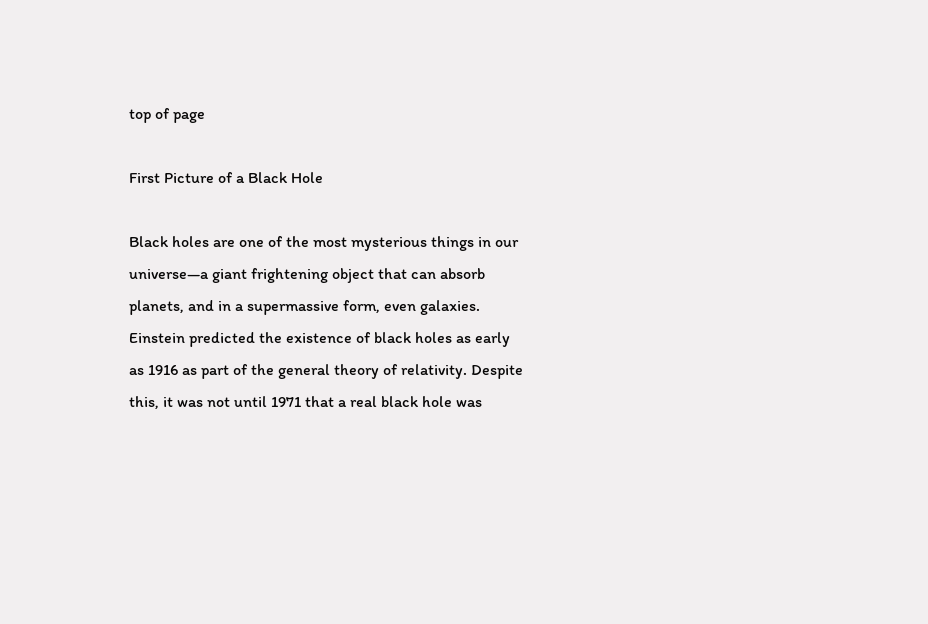top of page

First Picture of a Black Hole

Black holes are one of the most mysterious things in our universe—a giant frightening object that can absorb planets, and in a supermassive form, even galaxies. Einstein predicted the existence of black holes as early as 1916 as part of the general theory of relativity. Despite this, it was not until 1971 that a real black hole was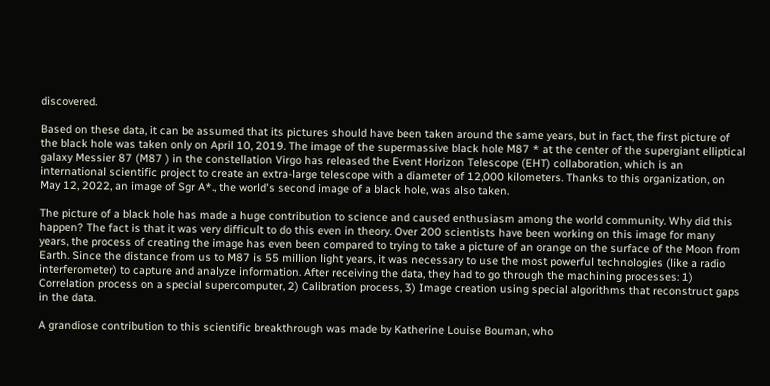discovered.

Based on these data, it can be assumed that its pictures should have been taken around the same years, but in fact, the first picture of the black hole was taken only on April 10, 2019. The image of the supermassive black hole M87 * at the center of the supergiant elliptical galaxy Messier 87 (M87 ) in the constellation Virgo has released the Event Horizon Telescope (EHT) collaboration, which is an international scientific project to create an extra-large telescope with a diameter of 12,000 kilometers. Thanks to this organization, on May 12, 2022, an image of Sgr A*., the world's second image of a black hole, was also taken.

The picture of a black hole has made a huge contribution to science and caused enthusiasm among the world community. Why did this happen? The fact is that it was very difficult to do this even in theory. Over 200 scientists have been working on this image for many years, the process of creating the image has even been compared to trying to take a picture of an orange on the surface of the Moon from Earth. Since the distance from us to M87 is 55 million light years, it was necessary to use the most powerful technologies (like a radio interferometer) to capture and analyze information. After receiving the data, they had to go through the machining processes: 1) Correlation process on a special supercomputer, 2) Calibration process, 3) Image creation using special algorithms that reconstruct gaps in the data.

A grandiose contribution to this scientific breakthrough was made by Katherine Louise Bouman, who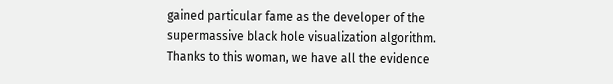gained particular fame as the developer of the supermassive black hole visualization algorithm. Thanks to this woman, we have all the evidence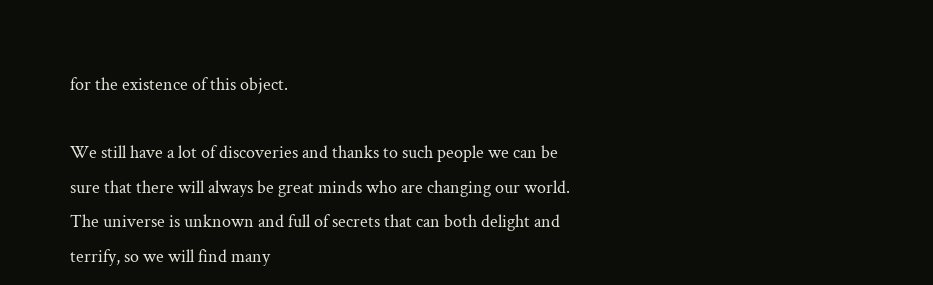for the existence of this object.

We still have a lot of discoveries and thanks to such people we can be sure that there will always be great minds who are changing our world. The universe is unknown and full of secrets that can both delight and terrify, so we will find many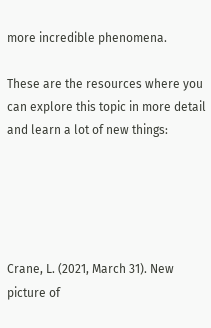more incredible phenomena.

These are the resources where you can explore this topic in more detail and learn a lot of new things:





Crane, L. (2021, March 31). New picture of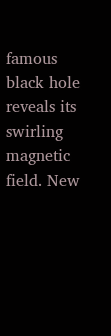famous black hole reveals its swirling magnetic field. New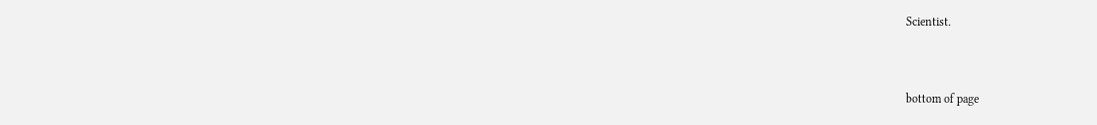Scientist.


bottom of page